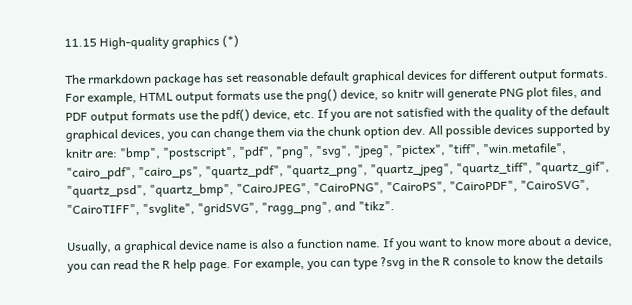11.15 High-quality graphics (*)

The rmarkdown package has set reasonable default graphical devices for different output formats. For example, HTML output formats use the png() device, so knitr will generate PNG plot files, and PDF output formats use the pdf() device, etc. If you are not satisfied with the quality of the default graphical devices, you can change them via the chunk option dev. All possible devices supported by knitr are: "bmp", "postscript", "pdf", "png", "svg", "jpeg", "pictex", "tiff", "win.metafile", "cairo_pdf", "cairo_ps", "quartz_pdf", "quartz_png", "quartz_jpeg", "quartz_tiff", "quartz_gif", "quartz_psd", "quartz_bmp", "CairoJPEG", "CairoPNG", "CairoPS", "CairoPDF", "CairoSVG", "CairoTIFF", "svglite", "gridSVG", "ragg_png", and "tikz".

Usually, a graphical device name is also a function name. If you want to know more about a device, you can read the R help page. For example, you can type ?svg in the R console to know the details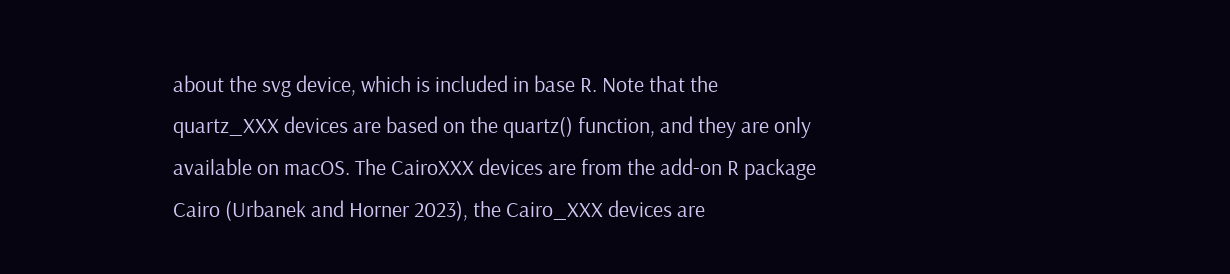about the svg device, which is included in base R. Note that the quartz_XXX devices are based on the quartz() function, and they are only available on macOS. The CairoXXX devices are from the add-on R package Cairo (Urbanek and Horner 2023), the Cairo_XXX devices are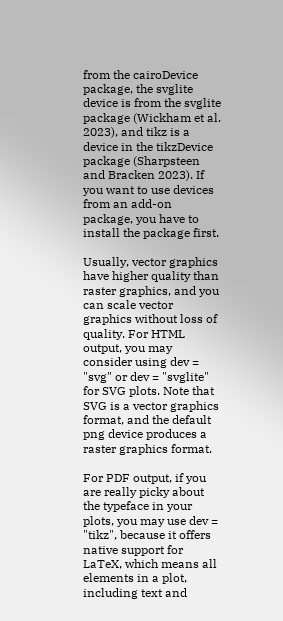from the cairoDevice package, the svglite device is from the svglite package (Wickham et al. 2023), and tikz is a device in the tikzDevice package (Sharpsteen and Bracken 2023). If you want to use devices from an add-on package, you have to install the package first.

Usually, vector graphics have higher quality than raster graphics, and you can scale vector graphics without loss of quality. For HTML output, you may consider using dev = "svg" or dev = "svglite" for SVG plots. Note that SVG is a vector graphics format, and the default png device produces a raster graphics format.

For PDF output, if you are really picky about the typeface in your plots, you may use dev = "tikz", because it offers native support for LaTeX, which means all elements in a plot, including text and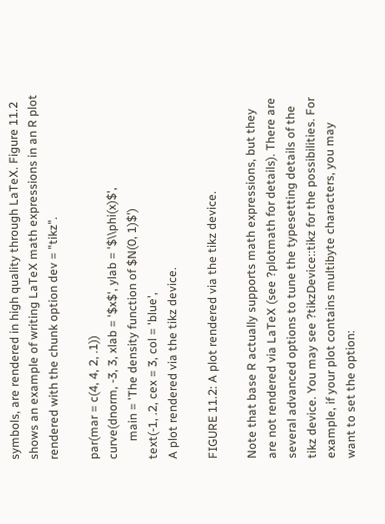symbols, are rendered in high quality through LaTeX. Figure 11.2 shows an example of writing LaTeX math expressions in an R plot rendered with the chunk option dev = "tikz".

par(mar = c(4, 4, 2, .1))
curve(dnorm, -3, 3, xlab = '$x$', ylab = '$\\phi(x)$',
      main = 'The density function of $N(0, 1)$')
text(-1, .2, cex = 3, col = 'blue',
A plot rendered via the tikz device.

FIGURE 11.2: A plot rendered via the tikz device.

Note that base R actually supports math expressions, but they are not rendered via LaTeX (see ?plotmath for details). There are several advanced options to tune the typesetting details of the tikz device. You may see ?tikzDevice::tikz for the possibilities. For example, if your plot contains multibyte characters, you may want to set the option: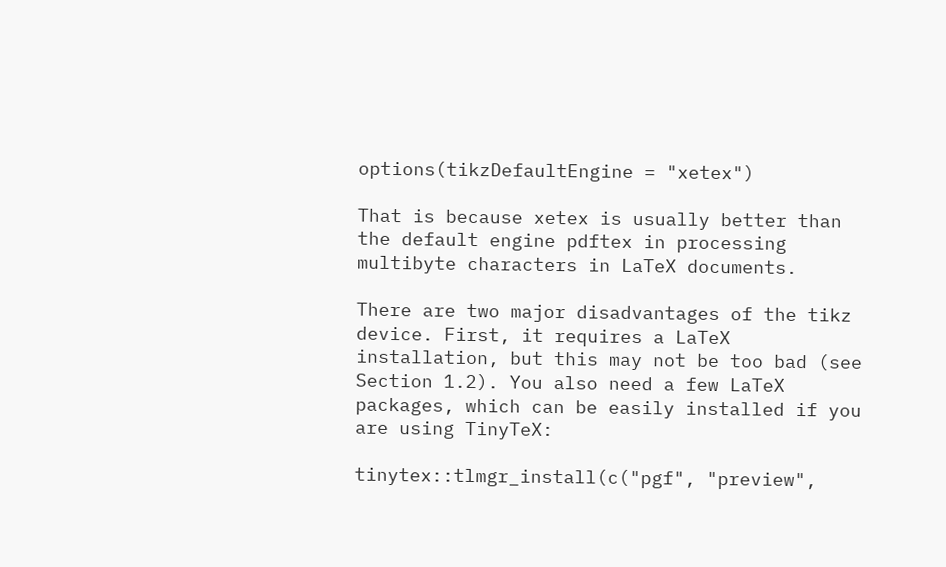options(tikzDefaultEngine = "xetex")

That is because xetex is usually better than the default engine pdftex in processing multibyte characters in LaTeX documents.

There are two major disadvantages of the tikz device. First, it requires a LaTeX installation, but this may not be too bad (see Section 1.2). You also need a few LaTeX packages, which can be easily installed if you are using TinyTeX:

tinytex::tlmgr_install(c("pgf", "preview",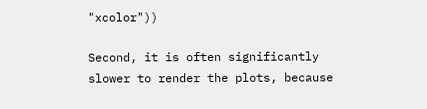"xcolor"))

Second, it is often significantly slower to render the plots, because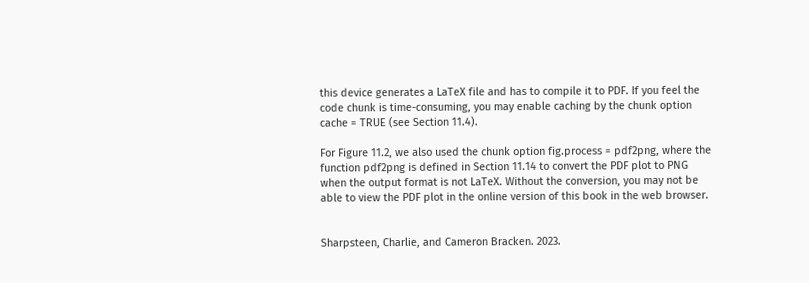this device generates a LaTeX file and has to compile it to PDF. If you feel the code chunk is time-consuming, you may enable caching by the chunk option cache = TRUE (see Section 11.4).

For Figure 11.2, we also used the chunk option fig.process = pdf2png, where the function pdf2png is defined in Section 11.14 to convert the PDF plot to PNG when the output format is not LaTeX. Without the conversion, you may not be able to view the PDF plot in the online version of this book in the web browser.


Sharpsteen, Charlie, and Cameron Bracken. 2023.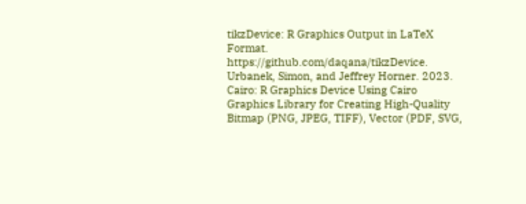tikzDevice: R Graphics Output in LaTeX Format. https://github.com/daqana/tikzDevice.
Urbanek, Simon, and Jeffrey Horner. 2023. Cairo: R Graphics Device Using Cairo Graphics Library for Creating High-Quality Bitmap (PNG, JPEG, TIFF), Vector (PDF, SVG,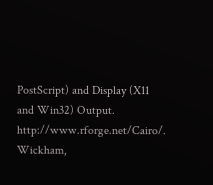PostScript) and Display (X11 and Win32) Output. http://www.rforge.net/Cairo/.
Wickham,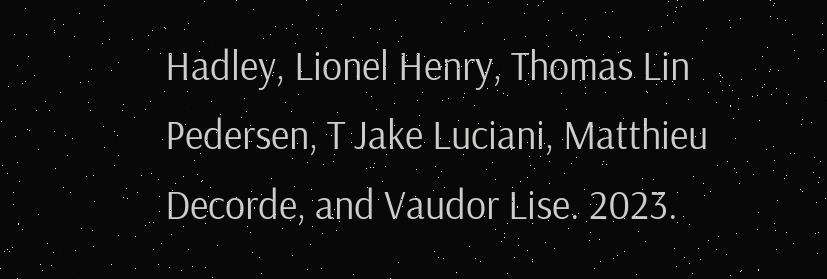Hadley, Lionel Henry, Thomas Lin Pedersen, T Jake Luciani, Matthieu Decorde, and Vaudor Lise. 2023.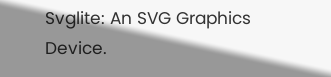Svglite: An SVG Graphics Device.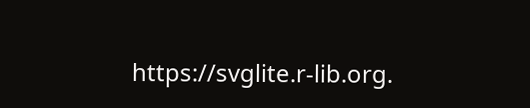https://svglite.r-lib.org.